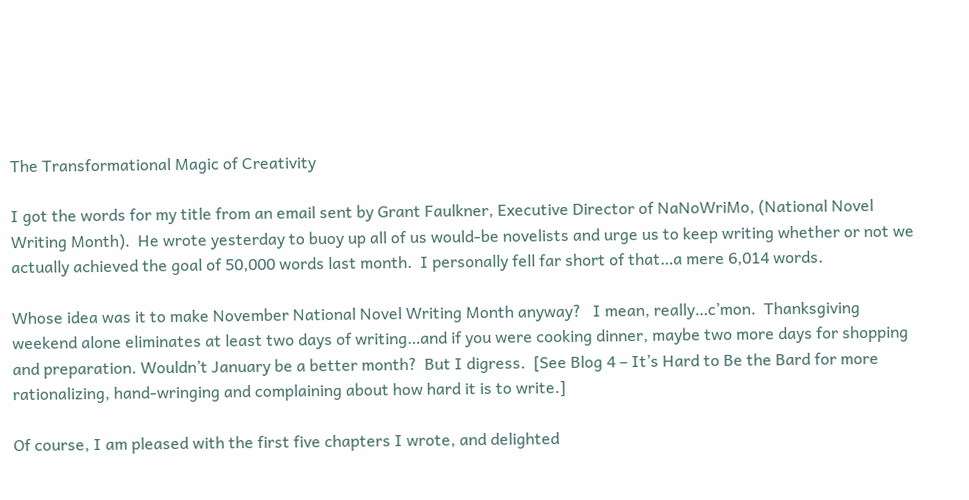The Transformational Magic of Creativity

I got the words for my title from an email sent by Grant Faulkner, Executive Director of NaNoWriMo, (National Novel Writing Month).  He wrote yesterday to buoy up all of us would-be novelists and urge us to keep writing whether or not we actually achieved the goal of 50,000 words last month.  I personally fell far short of that…a mere 6,014 words.

Whose idea was it to make November National Novel Writing Month anyway?   I mean, really…c’mon.  Thanksgiving weekend alone eliminates at least two days of writing…and if you were cooking dinner, maybe two more days for shopping and preparation. Wouldn’t January be a better month?  But I digress.  [See Blog 4 – It’s Hard to Be the Bard for more rationalizing, hand-wringing and complaining about how hard it is to write.]

Of course, I am pleased with the first five chapters I wrote, and delighted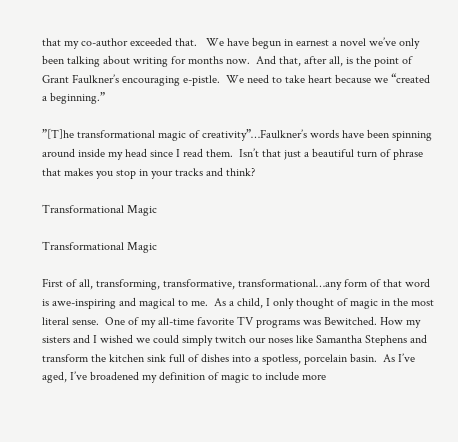that my co-author exceeded that.   We have begun in earnest a novel we’ve only been talking about writing for months now.  And that, after all, is the point of Grant Faulkner’s encouraging e-pistle.  We need to take heart because we “created a beginning.”

”[T]he transformational magic of creativity”…Faulkner’s words have been spinning around inside my head since I read them.  Isn’t that just a beautiful turn of phrase that makes you stop in your tracks and think?

Transformational Magic

Transformational Magic

First of all, transforming, transformative, transformational…any form of that word is awe-inspiring and magical to me.  As a child, I only thought of magic in the most literal sense.  One of my all-time favorite TV programs was Bewitched. How my sisters and I wished we could simply twitch our noses like Samantha Stephens and transform the kitchen sink full of dishes into a spotless, porcelain basin.  As I’ve aged, I’ve broadened my definition of magic to include more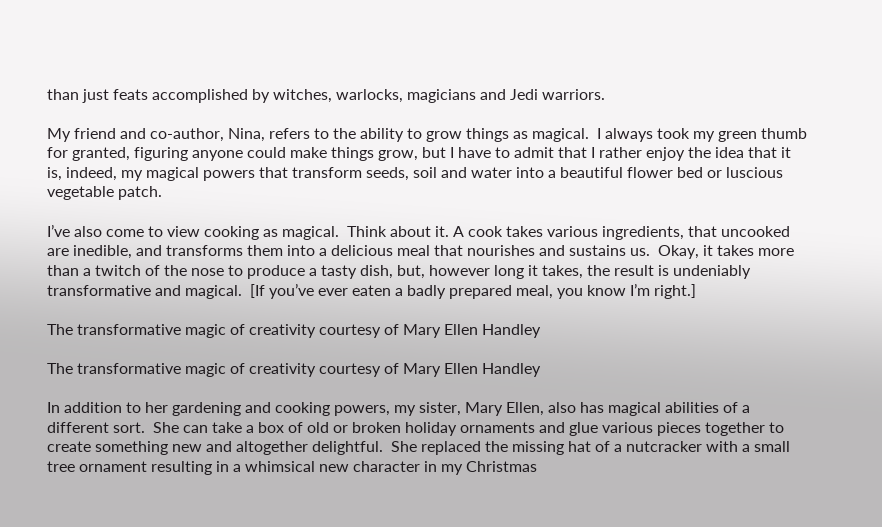than just feats accomplished by witches, warlocks, magicians and Jedi warriors.

My friend and co-author, Nina, refers to the ability to grow things as magical.  I always took my green thumb for granted, figuring anyone could make things grow, but I have to admit that I rather enjoy the idea that it is, indeed, my magical powers that transform seeds, soil and water into a beautiful flower bed or luscious vegetable patch.

I’ve also come to view cooking as magical.  Think about it. A cook takes various ingredients, that uncooked are inedible, and transforms them into a delicious meal that nourishes and sustains us.  Okay, it takes more than a twitch of the nose to produce a tasty dish, but, however long it takes, the result is undeniably transformative and magical.  [If you’ve ever eaten a badly prepared meal, you know I’m right.]

The transformative magic of creativity courtesy of Mary Ellen Handley

The transformative magic of creativity courtesy of Mary Ellen Handley

In addition to her gardening and cooking powers, my sister, Mary Ellen, also has magical abilities of a different sort.  She can take a box of old or broken holiday ornaments and glue various pieces together to create something new and altogether delightful.  She replaced the missing hat of a nutcracker with a small tree ornament resulting in a whimsical new character in my Christmas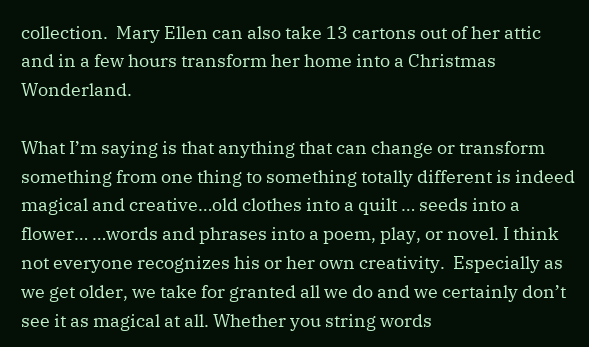collection.  Mary Ellen can also take 13 cartons out of her attic and in a few hours transform her home into a Christmas Wonderland.

What I’m saying is that anything that can change or transform something from one thing to something totally different is indeed magical and creative…old clothes into a quilt … seeds into a flower… …words and phrases into a poem, play, or novel. I think not everyone recognizes his or her own creativity.  Especially as we get older, we take for granted all we do and we certainly don’t see it as magical at all. Whether you string words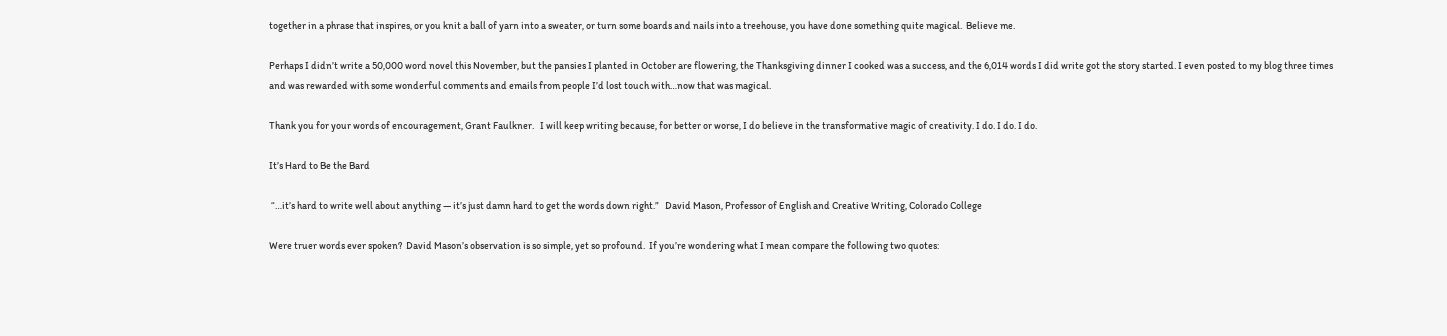together in a phrase that inspires, or you knit a ball of yarn into a sweater, or turn some boards and nails into a treehouse, you have done something quite magical.  Believe me.

Perhaps I didn’t write a 50,000 word novel this November, but the pansies I planted in October are flowering, the Thanksgiving dinner I cooked was a success, and the 6,014 words I did write got the story started. I even posted to my blog three times and was rewarded with some wonderful comments and emails from people I’d lost touch with…now that was magical.

Thank you for your words of encouragement, Grant Faulkner.   I will keep writing because, for better or worse, I do believe in the transformative magic of creativity. I do. I do. I do.

It’s Hard to Be the Bard

 “…it’s hard to write well about anything — it’s just damn hard to get the words down right.”   David Mason, Professor of English and Creative Writing, Colorado College

Were truer words ever spoken?  David Mason’s observation is so simple, yet so profound.  If you’re wondering what I mean compare the following two quotes: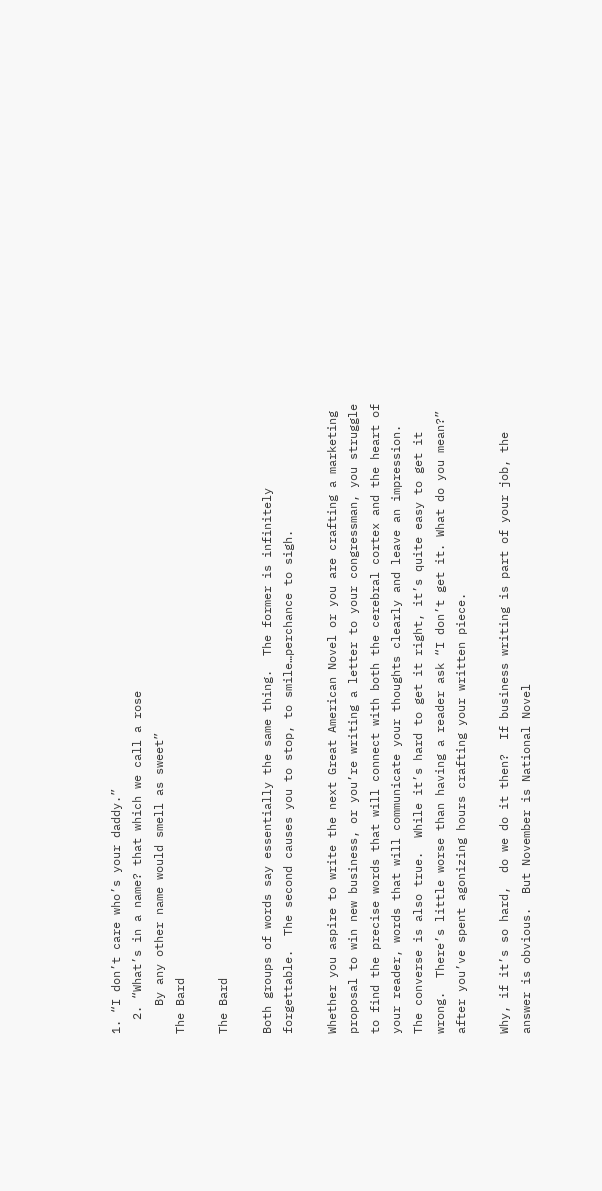1. “I don’t care who’s your daddy.”
  2. “What’s in a name? that which we call a rose
    By any other name would smell as sweet”
The Bard

The Bard

Both groups of words say essentially the same thing.  The former is infinitely forgettable.  The second causes you to stop, to smile…perchance to sigh.

Whether you aspire to write the next Great American Novel or you are crafting a marketing proposal to win new business, or you’re writing a letter to your congressman, you struggle to find the precise words that will connect with both the cerebral cortex and the heart of your reader, words that will communicate your thoughts clearly and leave an impression.  The converse is also true.  While it’s hard to get it right, it’s quite easy to get it wrong.  There’s little worse than having a reader ask “I don’t get it. What do you mean?” after you’ve spent agonizing hours crafting your written piece.

Why, if it’s so hard,  do we do it then?  If business writing is part of your job, the answer is obvious.  But November is National Novel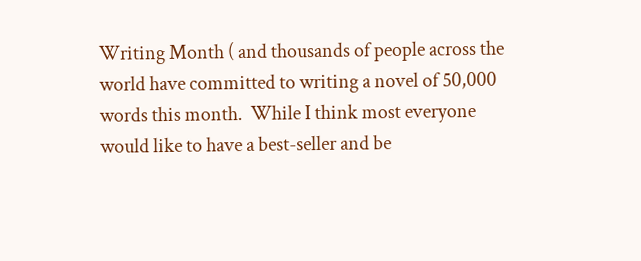Writing Month ( and thousands of people across the world have committed to writing a novel of 50,000 words this month.  While I think most everyone would like to have a best-seller and be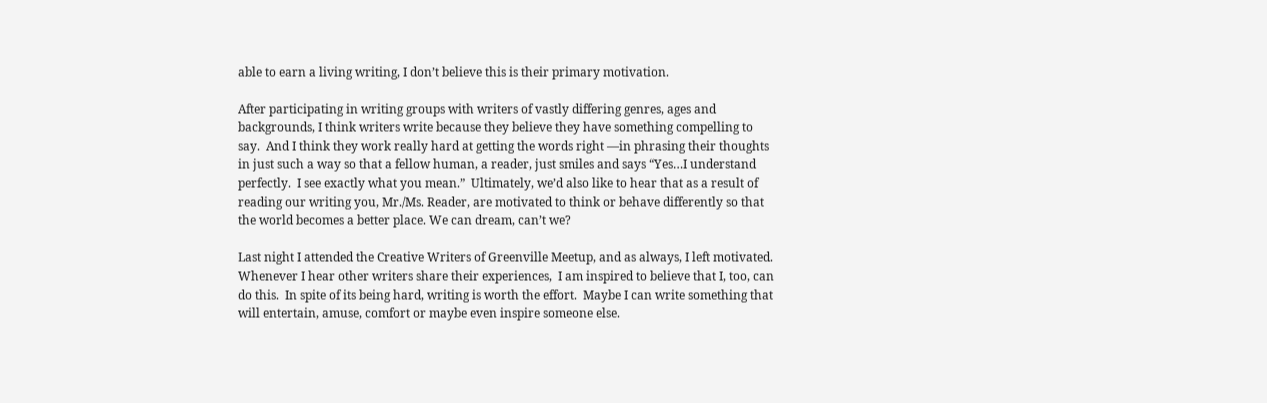able to earn a living writing, I don’t believe this is their primary motivation.

After participating in writing groups with writers of vastly differing genres, ages and backgrounds, I think writers write because they believe they have something compelling to say.  And I think they work really hard at getting the words right —in phrasing their thoughts in just such a way so that a fellow human, a reader, just smiles and says “Yes…I understand perfectly.  I see exactly what you mean.”  Ultimately, we’d also like to hear that as a result of reading our writing you, Mr./Ms. Reader, are motivated to think or behave differently so that the world becomes a better place. We can dream, can’t we?

Last night I attended the Creative Writers of Greenville Meetup, and as always, I left motivated.   Whenever I hear other writers share their experiences,  I am inspired to believe that I, too, can do this.  In spite of its being hard, writing is worth the effort.  Maybe I can write something that will entertain, amuse, comfort or maybe even inspire someone else.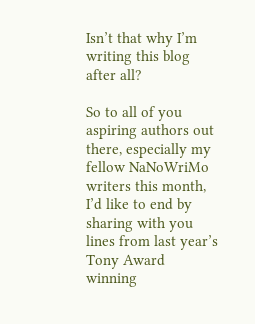Isn’t that why I’m writing this blog after all?

So to all of you aspiring authors out there, especially my fellow NaNoWriMo writers this month, I’d like to end by sharing with you lines from last year’s Tony Award winning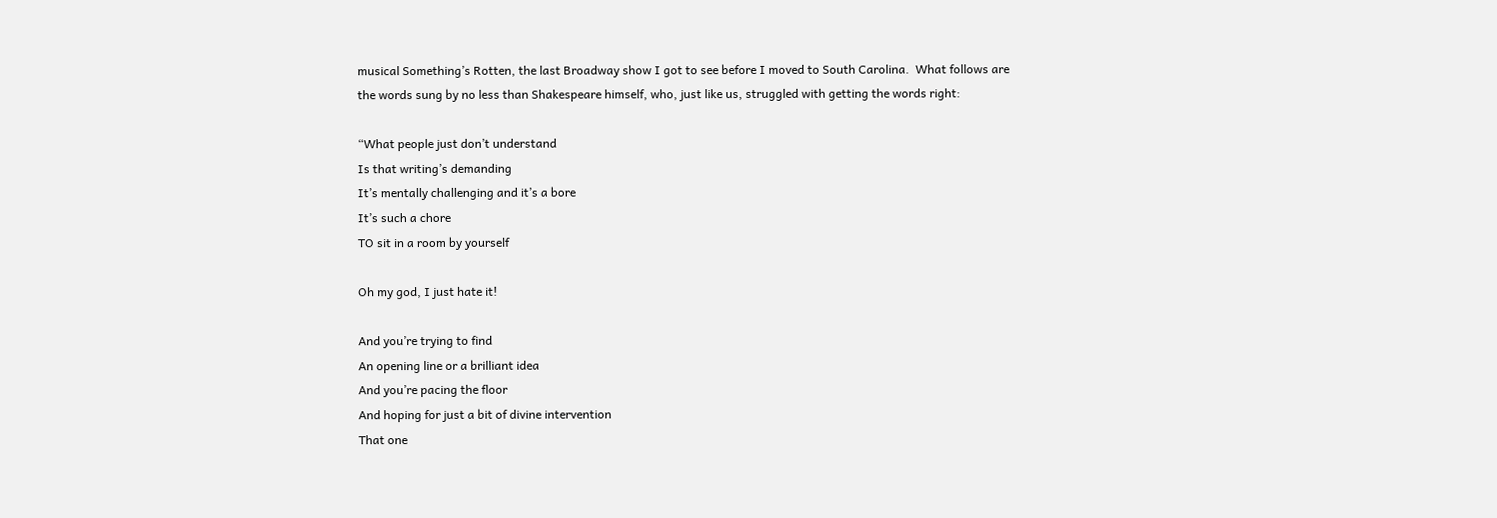musical Something’s Rotten, the last Broadway show I got to see before I moved to South Carolina.  What follows are the words sung by no less than Shakespeare himself, who, just like us, struggled with getting the words right:

“What people just don’t understand
Is that writing’s demanding
It’s mentally challenging and it’s a bore
It’s such a chore
TO sit in a room by yourself

Oh my god, I just hate it!

And you’re trying to find
An opening line or a brilliant idea
And you’re pacing the floor
And hoping for just a bit of divine intervention
That one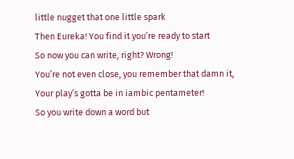little nugget that one little spark
Then Eureka! You find it you’re ready to start
So now you can write, right? Wrong!
You’re not even close, you remember that damn it,
Your play’s gotta be in iambic pentameter!
So you write down a word but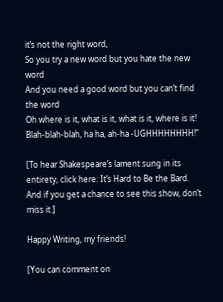it’s not the right word,
So you try a new word but you hate the new word
And you need a good word but you can’t find the word
Oh where is it, what is it, what is it, where is it!
Blah-blah-blah, ha ha, ah-ha -UGHHHHHHHH!”

[To hear Shakespeare’s lament sung in its entirety, click here: It’s Hard to Be the Bard.  And if you get a chance to see this show, don’t miss it.]

Happy Writing, my friends!

[You can comment on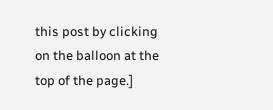this post by clicking on the balloon at the top of the page.]